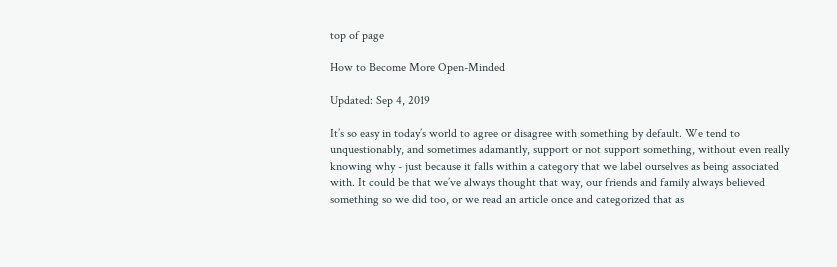top of page

How to Become More Open-Minded

Updated: Sep 4, 2019

It’s so easy in today’s world to agree or disagree with something by default. We tend to unquestionably, and sometimes adamantly, support or not support something, without even really knowing why - just because it falls within a category that we label ourselves as being associated with. It could be that we’ve always thought that way, our friends and family always believed something so we did too, or we read an article once and categorized that as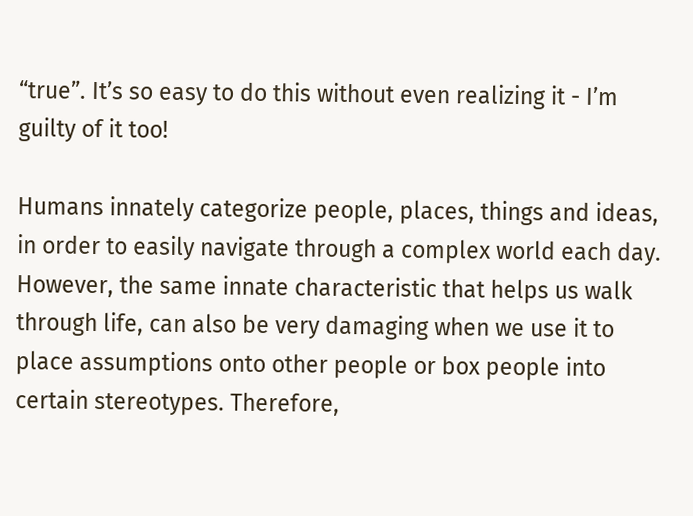“true”. It’s so easy to do this without even realizing it - I’m guilty of it too!

Humans innately categorize people, places, things and ideas, in order to easily navigate through a complex world each day. However, the same innate characteristic that helps us walk through life, can also be very damaging when we use it to place assumptions onto other people or box people into certain stereotypes. Therefore,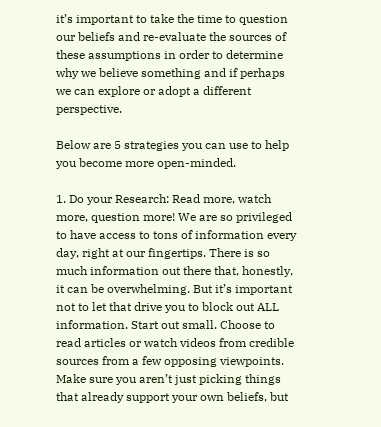it’s important to take the time to question our beliefs and re-evaluate the sources of these assumptions in order to determine why we believe something and if perhaps we can explore or adopt a different perspective.

Below are 5 strategies you can use to help you become more open-minded.

1. Do your Research: Read more, watch more, question more! We are so privileged to have access to tons of information every day, right at our fingertips. There is so much information out there that, honestly, it can be overwhelming. But it’s important not to let that drive you to block out ALL information. Start out small. Choose to read articles or watch videos from credible sources from a few opposing viewpoints. Make sure you aren’t just picking things that already support your own beliefs, but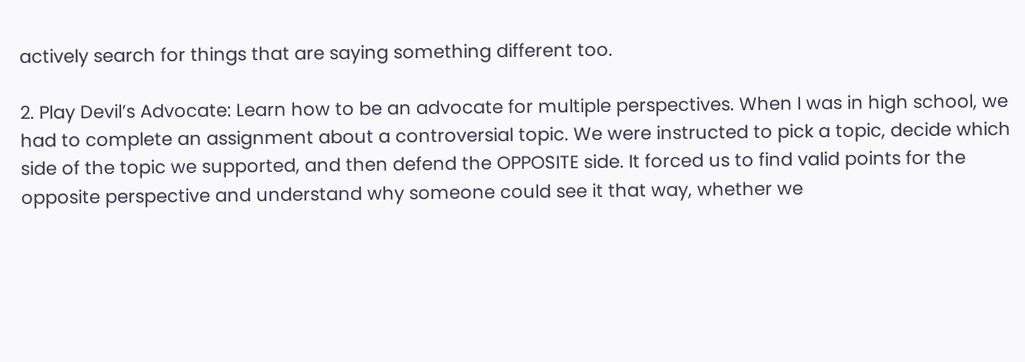actively search for things that are saying something different too.

2. Play Devil’s Advocate: Learn how to be an advocate for multiple perspectives. When I was in high school, we had to complete an assignment about a controversial topic. We were instructed to pick a topic, decide which side of the topic we supported, and then defend the OPPOSITE side. It forced us to find valid points for the opposite perspective and understand why someone could see it that way, whether we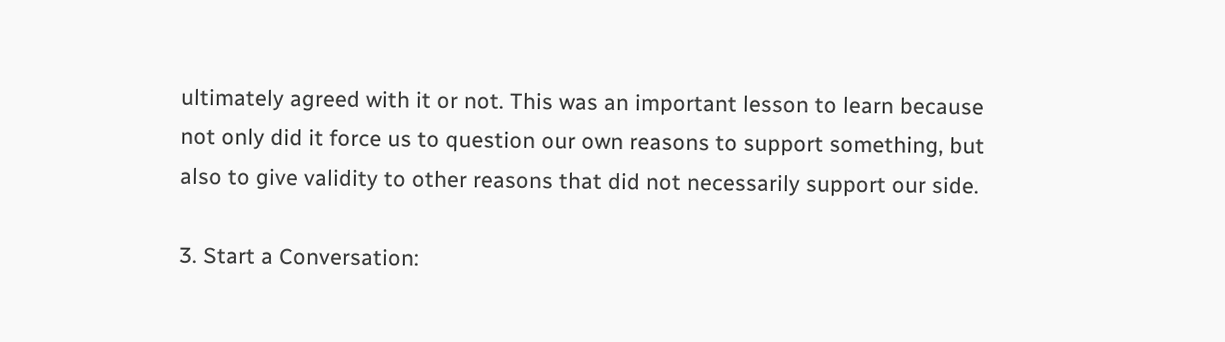ultimately agreed with it or not. This was an important lesson to learn because not only did it force us to question our own reasons to support something, but also to give validity to other reasons that did not necessarily support our side.

3. Start a Conversation: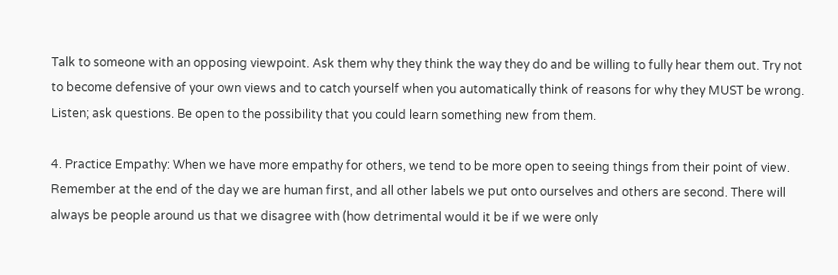Talk to someone with an opposing viewpoint. Ask them why they think the way they do and be willing to fully hear them out. Try not to become defensive of your own views and to catch yourself when you automatically think of reasons for why they MUST be wrong. Listen; ask questions. Be open to the possibility that you could learn something new from them.

4. Practice Empathy: When we have more empathy for others, we tend to be more open to seeing things from their point of view. Remember at the end of the day we are human first, and all other labels we put onto ourselves and others are second. There will always be people around us that we disagree with (how detrimental would it be if we were only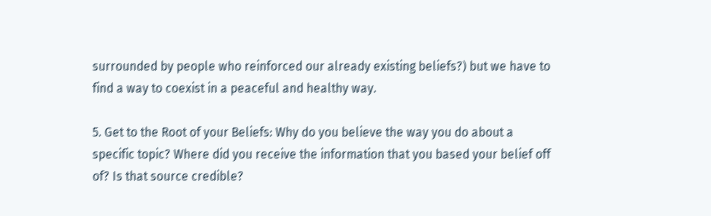surrounded by people who reinforced our already existing beliefs?) but we have to find a way to coexist in a peaceful and healthy way.

5. Get to the Root of your Beliefs: Why do you believe the way you do about a specific topic? Where did you receive the information that you based your belief off of? Is that source credible?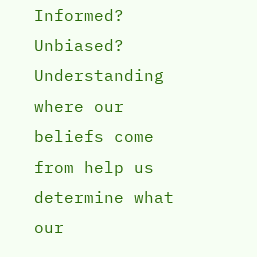Informed? Unbiased? Understanding where our beliefs come from help us determine what our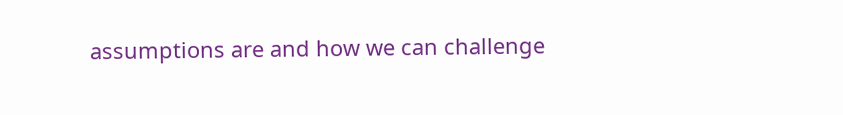assumptions are and how we can challenge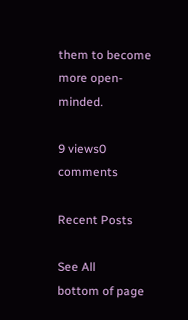them to become more open-minded.

9 views0 comments

Recent Posts

See All
bottom of page